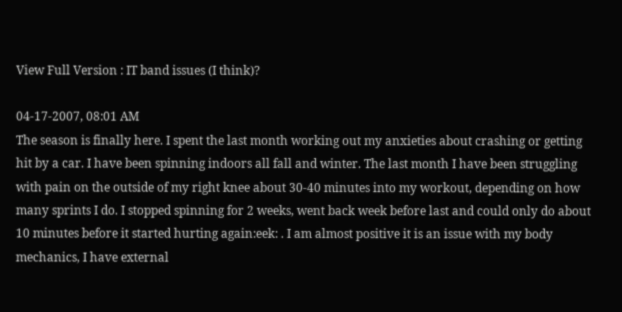View Full Version : IT band issues (I think)?

04-17-2007, 08:01 AM
The season is finally here. I spent the last month working out my anxieties about crashing or getting hit by a car. I have been spinning indoors all fall and winter. The last month I have been struggling with pain on the outside of my right knee about 30-40 minutes into my workout, depending on how many sprints I do. I stopped spinning for 2 weeks, went back week before last and could only do about 10 minutes before it started hurting again:eek: . I am almost positive it is an issue with my body mechanics, I have external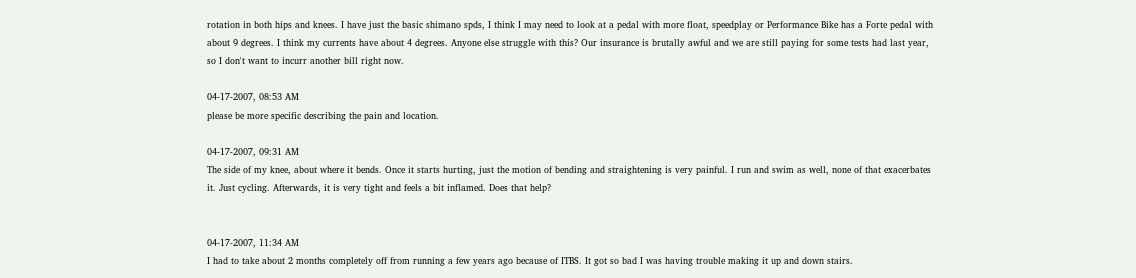rotation in both hips and knees. I have just the basic shimano spds, I think I may need to look at a pedal with more float, speedplay or Performance Bike has a Forte pedal with about 9 degrees. I think my currents have about 4 degrees. Anyone else struggle with this? Our insurance is brutally awful and we are still paying for some tests had last year, so I don't want to incurr another bill right now.

04-17-2007, 08:53 AM
please be more specific describing the pain and location.

04-17-2007, 09:31 AM
The side of my knee, about where it bends. Once it starts hurting, just the motion of bending and straightening is very painful. I run and swim as well, none of that exacerbates it. Just cycling. Afterwards, it is very tight and feels a bit inflamed. Does that help?


04-17-2007, 11:34 AM
I had to take about 2 months completely off from running a few years ago because of ITBS. It got so bad I was having trouble making it up and down stairs.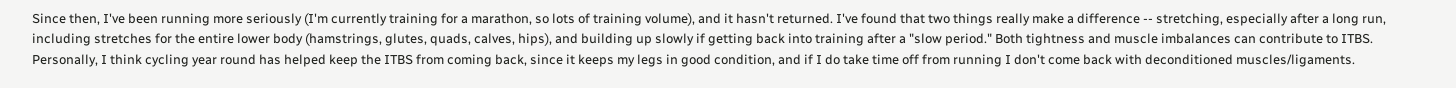Since then, I've been running more seriously (I'm currently training for a marathon, so lots of training volume), and it hasn't returned. I've found that two things really make a difference -- stretching, especially after a long run, including stretches for the entire lower body (hamstrings, glutes, quads, calves, hips), and building up slowly if getting back into training after a "slow period." Both tightness and muscle imbalances can contribute to ITBS. Personally, I think cycling year round has helped keep the ITBS from coming back, since it keeps my legs in good condition, and if I do take time off from running I don't come back with deconditioned muscles/ligaments.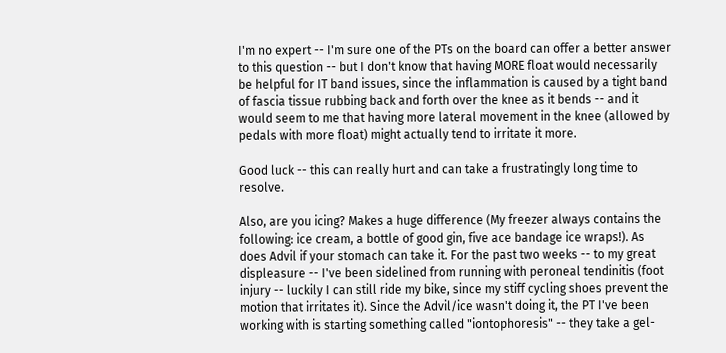I'm no expert -- I'm sure one of the PTs on the board can offer a better answer to this question -- but I don't know that having MORE float would necessarily be helpful for IT band issues, since the inflammation is caused by a tight band of fascia tissue rubbing back and forth over the knee as it bends -- and it would seem to me that having more lateral movement in the knee (allowed by pedals with more float) might actually tend to irritate it more.

Good luck -- this can really hurt and can take a frustratingly long time to resolve.

Also, are you icing? Makes a huge difference (My freezer always contains the following: ice cream, a bottle of good gin, five ace bandage ice wraps!). As does Advil if your stomach can take it. For the past two weeks -- to my great displeasure -- I've been sidelined from running with peroneal tendinitis (foot injury -- luckily I can still ride my bike, since my stiff cycling shoes prevent the motion that irritates it). Since the Advil/ice wasn't doing it, the PT I've been working with is starting something called "iontophoresis" -- they take a gel-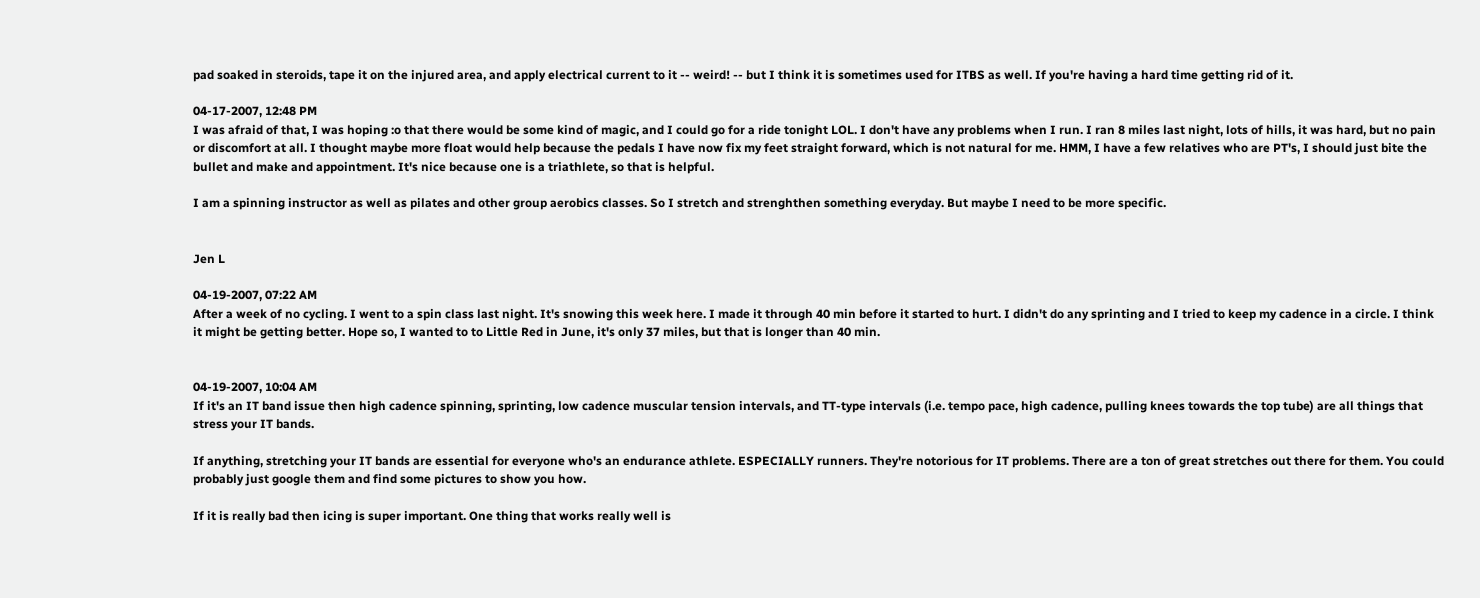pad soaked in steroids, tape it on the injured area, and apply electrical current to it -- weird! -- but I think it is sometimes used for ITBS as well. If you're having a hard time getting rid of it.

04-17-2007, 12:48 PM
I was afraid of that, I was hoping :o that there would be some kind of magic, and I could go for a ride tonight LOL. I don't have any problems when I run. I ran 8 miles last night, lots of hills, it was hard, but no pain or discomfort at all. I thought maybe more float would help because the pedals I have now fix my feet straight forward, which is not natural for me. HMM, I have a few relatives who are PT's, I should just bite the bullet and make and appointment. It's nice because one is a triathlete, so that is helpful.

I am a spinning instructor as well as pilates and other group aerobics classes. So I stretch and strenghthen something everyday. But maybe I need to be more specific.


Jen L

04-19-2007, 07:22 AM
After a week of no cycling. I went to a spin class last night. It's snowing this week here. I made it through 40 min before it started to hurt. I didn't do any sprinting and I tried to keep my cadence in a circle. I think it might be getting better. Hope so, I wanted to to Little Red in June, it's only 37 miles, but that is longer than 40 min.


04-19-2007, 10:04 AM
If it's an IT band issue then high cadence spinning, sprinting, low cadence muscular tension intervals, and TT-type intervals (i.e. tempo pace, high cadence, pulling knees towards the top tube) are all things that stress your IT bands.

If anything, stretching your IT bands are essential for everyone who's an endurance athlete. ESPECIALLY runners. They're notorious for IT problems. There are a ton of great stretches out there for them. You could probably just google them and find some pictures to show you how.

If it is really bad then icing is super important. One thing that works really well is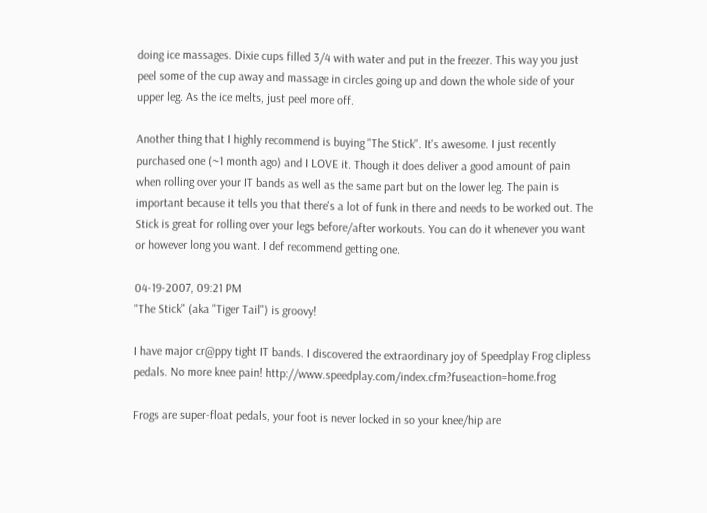doing ice massages. Dixie cups filled 3/4 with water and put in the freezer. This way you just peel some of the cup away and massage in circles going up and down the whole side of your upper leg. As the ice melts, just peel more off.

Another thing that I highly recommend is buying "The Stick". It's awesome. I just recently purchased one (~1 month ago) and I LOVE it. Though it does deliver a good amount of pain when rolling over your IT bands as well as the same part but on the lower leg. The pain is important because it tells you that there's a lot of funk in there and needs to be worked out. The Stick is great for rolling over your legs before/after workouts. You can do it whenever you want or however long you want. I def recommend getting one.

04-19-2007, 09:21 PM
"The Stick" (aka "Tiger Tail") is groovy!

I have major cr@ppy tight IT bands. I discovered the extraordinary joy of Speedplay Frog clipless pedals. No more knee pain! http://www.speedplay.com/index.cfm?fuseaction=home.frog

Frogs are super-float pedals, your foot is never locked in so your knee/hip are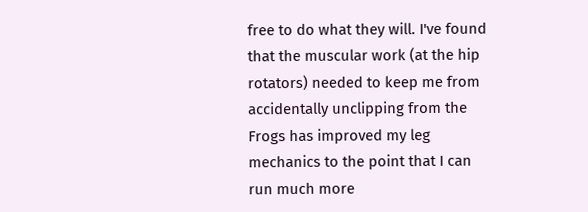free to do what they will. I've found that the muscular work (at the hip rotators) needed to keep me from accidentally unclipping from the Frogs has improved my leg mechanics to the point that I can run much more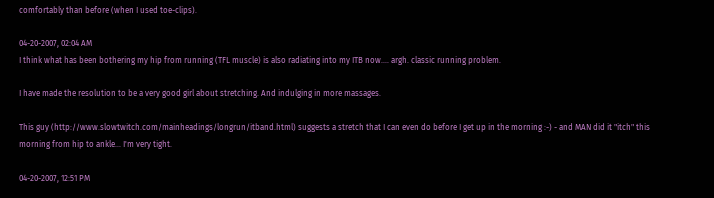comfortably than before (when I used toe-clips).

04-20-2007, 02:04 AM
I think what has been bothering my hip from running (TFL muscle) is also radiating into my ITB now.... argh. classic running problem.

I have made the resolution to be a very good girl about stretching. And indulging in more massages.

This guy (http://www.slowtwitch.com/mainheadings/longrun/itband.html) suggests a stretch that I can even do before I get up in the morning :-) - and MAN did it "itch" this morning from hip to ankle... I'm very tight.

04-20-2007, 12:51 PM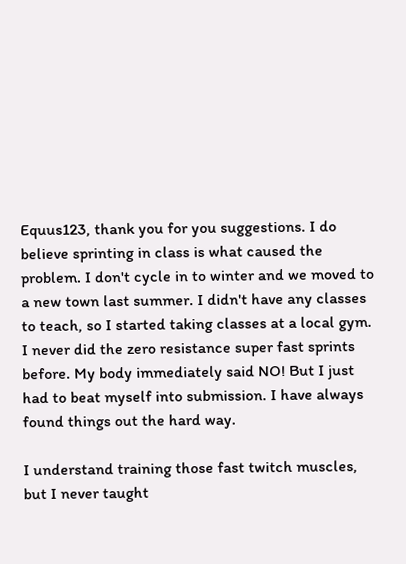Equus123, thank you for you suggestions. I do believe sprinting in class is what caused the problem. I don't cycle in to winter and we moved to a new town last summer. I didn't have any classes to teach, so I started taking classes at a local gym. I never did the zero resistance super fast sprints before. My body immediately said NO! But I just had to beat myself into submission. I have always found things out the hard way.

I understand training those fast twitch muscles, but I never taught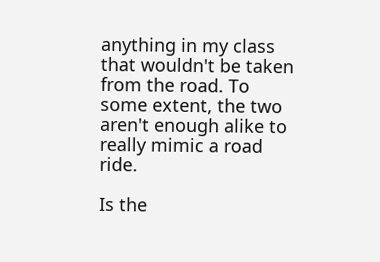anything in my class that wouldn't be taken from the road. To some extent, the two aren't enough alike to really mimic a road ride.

Is the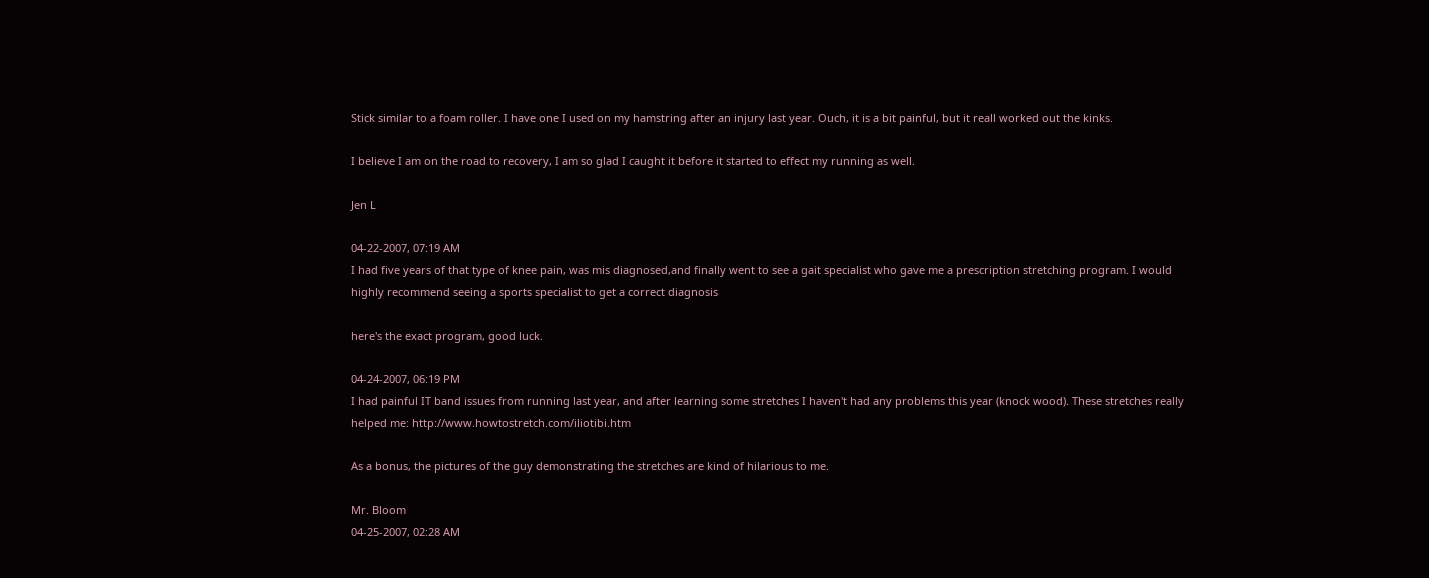Stick similar to a foam roller. I have one I used on my hamstring after an injury last year. Ouch, it is a bit painful, but it reall worked out the kinks.

I believe I am on the road to recovery, I am so glad I caught it before it started to effect my running as well.

Jen L

04-22-2007, 07:19 AM
I had five years of that type of knee pain, was mis diagnosed,and finally went to see a gait specialist who gave me a prescription stretching program. I would highly recommend seeing a sports specialist to get a correct diagnosis

here's the exact program, good luck.

04-24-2007, 06:19 PM
I had painful IT band issues from running last year, and after learning some stretches I haven't had any problems this year (knock wood). These stretches really helped me: http://www.howtostretch.com/iliotibi.htm

As a bonus, the pictures of the guy demonstrating the stretches are kind of hilarious to me.

Mr. Bloom
04-25-2007, 02:28 AM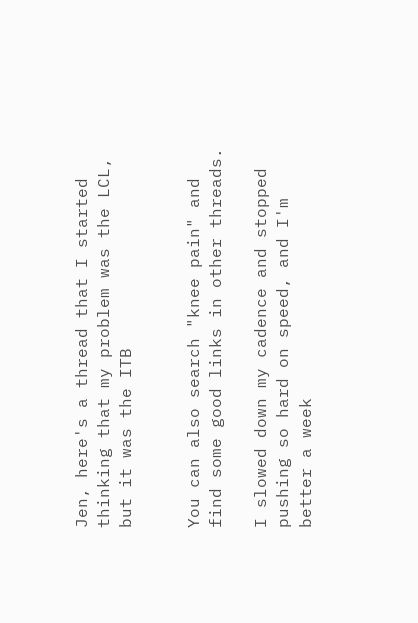Jen, here's a thread that I started thinking that my problem was the LCL, but it was the ITB


You can also search "knee pain" and find some good links in other threads.

I slowed down my cadence and stopped pushing so hard on speed, and I'm better a week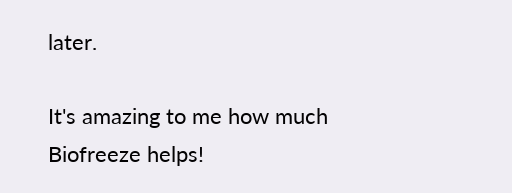later.

It's amazing to me how much Biofreeze helps!